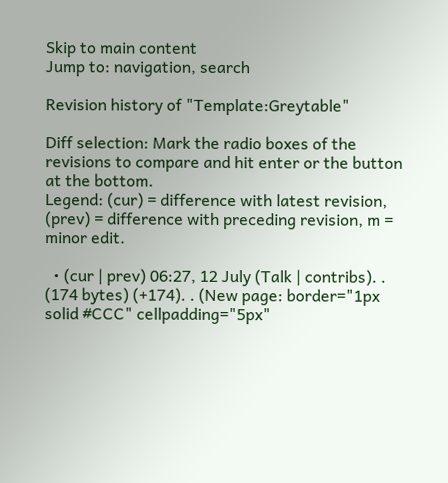Skip to main content
Jump to: navigation, search

Revision history of "Template:Greytable"

Diff selection: Mark the radio boxes of the revisions to compare and hit enter or the button at the bottom.
Legend: (cur) = difference with latest revision, (prev) = difference with preceding revision, m = minor edit.

  • (cur | prev) 06:27, 12 July (Talk | contribs). . (174 bytes) (+174). . (New page: border="1px solid #CCC" cellpadding="5px"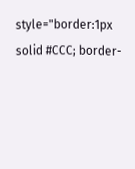style="border:1px solid #CCC; border-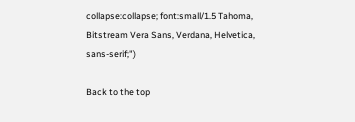collapse:collapse; font:small/1.5 Tahoma, Bitstream Vera Sans, Verdana, Helvetica, sans-serif;")

Back to the top